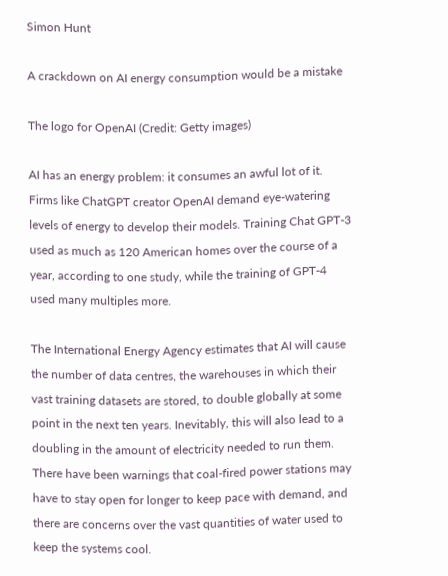Simon Hunt

A crackdown on AI energy consumption would be a mistake

The logo for OpenAI (Credit: Getty images)

AI has an energy problem: it consumes an awful lot of it. Firms like ChatGPT creator OpenAI demand eye-watering levels of energy to develop their models. Training Chat GPT-3 used as much as 120 American homes over the course of a year, according to one study, while the training of GPT-4 used many multiples more.

The International Energy Agency estimates that AI will cause the number of data centres, the warehouses in which their vast training datasets are stored, to double globally at some point in the next ten years. Inevitably, this will also lead to a doubling in the amount of electricity needed to run them. There have been warnings that coal-fired power stations may have to stay open for longer to keep pace with demand, and there are concerns over the vast quantities of water used to keep the systems cool.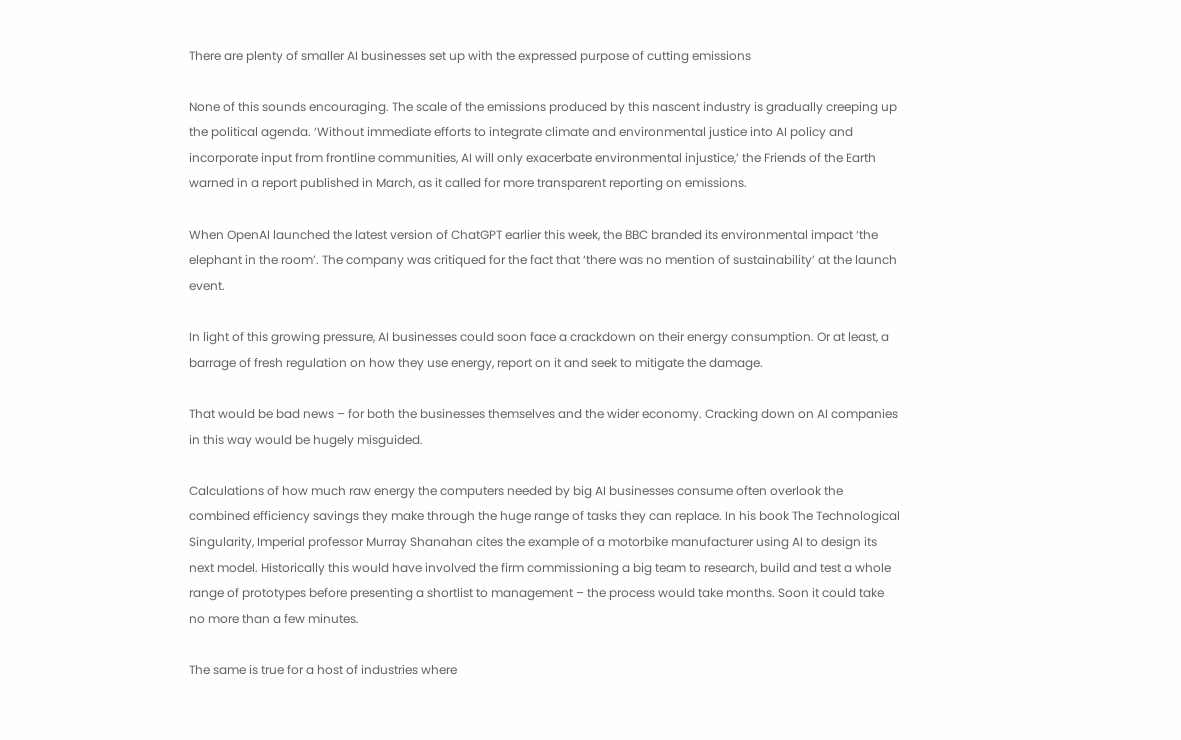There are plenty of smaller AI businesses set up with the expressed purpose of cutting emissions

None of this sounds encouraging. The scale of the emissions produced by this nascent industry is gradually creeping up the political agenda. ‘Without immediate efforts to integrate climate and environmental justice into AI policy and incorporate input from frontline communities, AI will only exacerbate environmental injustice,’ the Friends of the Earth warned in a report published in March, as it called for more transparent reporting on emissions.

When OpenAI launched the latest version of ChatGPT earlier this week, the BBC branded its environmental impact ‘the elephant in the room’. The company was critiqued for the fact that ‘there was no mention of sustainability’ at the launch event.

In light of this growing pressure, AI businesses could soon face a crackdown on their energy consumption. Or at least, a barrage of fresh regulation on how they use energy, report on it and seek to mitigate the damage.

That would be bad news – for both the businesses themselves and the wider economy. Cracking down on AI companies in this way would be hugely misguided.

Calculations of how much raw energy the computers needed by big AI businesses consume often overlook the combined efficiency savings they make through the huge range of tasks they can replace. In his book The Technological Singularity, Imperial professor Murray Shanahan cites the example of a motorbike manufacturer using AI to design its next model. Historically this would have involved the firm commissioning a big team to research, build and test a whole range of prototypes before presenting a shortlist to management – the process would take months. Soon it could take no more than a few minutes.

The same is true for a host of industries where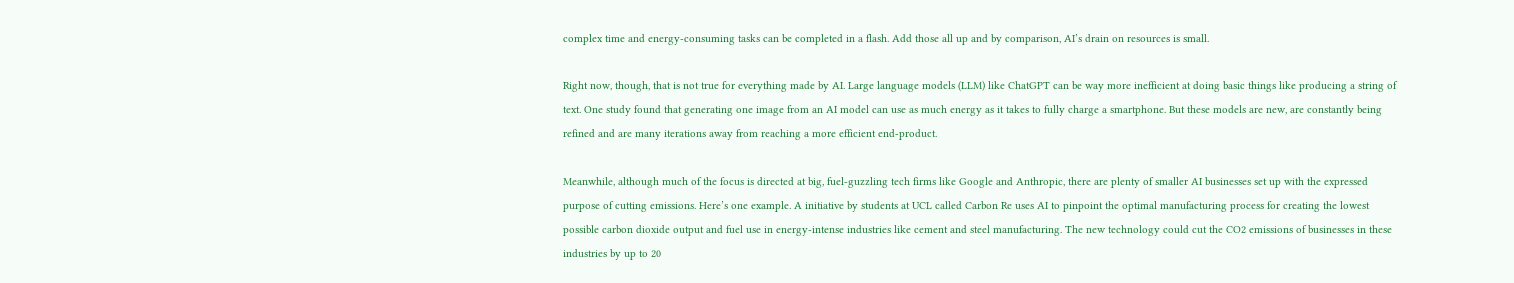complex time and energy-consuming tasks can be completed in a flash. Add those all up and by comparison, AI’s drain on resources is small.

Right now, though, that is not true for everything made by AI. Large language models (LLM) like ChatGPT can be way more inefficient at doing basic things like producing a string of text. One study found that generating one image from an AI model can use as much energy as it takes to fully charge a smartphone. But these models are new, are constantly being refined and are many iterations away from reaching a more efficient end-product.

Meanwhile, although much of the focus is directed at big, fuel-guzzling tech firms like Google and Anthropic, there are plenty of smaller AI businesses set up with the expressed purpose of cutting emissions. Here’s one example. A initiative by students at UCL called Carbon Re uses AI to pinpoint the optimal manufacturing process for creating the lowest possible carbon dioxide output and fuel use in energy-intense industries like cement and steel manufacturing. The new technology could cut the CO2 emissions of businesses in these industries by up to 20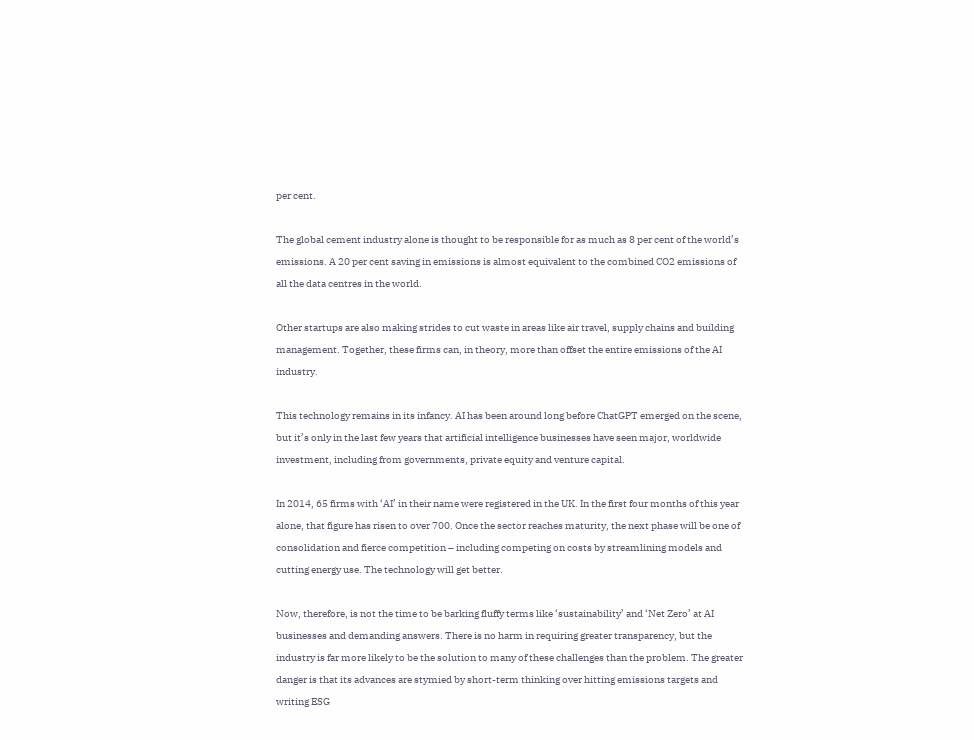per cent.

The global cement industry alone is thought to be responsible for as much as 8 per cent of the world’s emissions. A 20 per cent saving in emissions is almost equivalent to the combined CO2 emissions of all the data centres in the world.

Other startups are also making strides to cut waste in areas like air travel, supply chains and building management. Together, these firms can, in theory, more than offset the entire emissions of the AI industry.

This technology remains in its infancy. AI has been around long before ChatGPT emerged on the scene, but it’s only in the last few years that artificial intelligence businesses have seen major, worldwide investment, including from governments, private equity and venture capital.

In 2014, 65 firms with ‘AI’ in their name were registered in the UK. In the first four months of this year alone, that figure has risen to over 700. Once the sector reaches maturity, the next phase will be one of consolidation and fierce competition – including competing on costs by streamlining models and cutting energy use. The technology will get better.

Now, therefore, is not the time to be barking fluffy terms like ‘sustainability’ and ‘Net Zero’ at AI businesses and demanding answers. There is no harm in requiring greater transparency, but the industry is far more likely to be the solution to many of these challenges than the problem. The greater danger is that its advances are stymied by short-term thinking over hitting emissions targets and writing ESG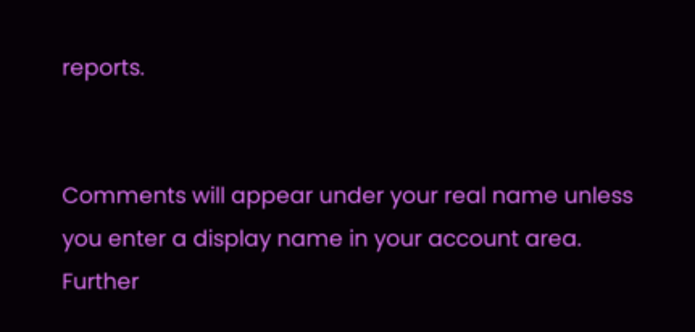reports.


Comments will appear under your real name unless you enter a display name in your account area. Further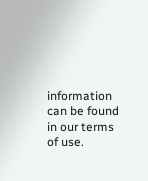information can be found in our terms of use.